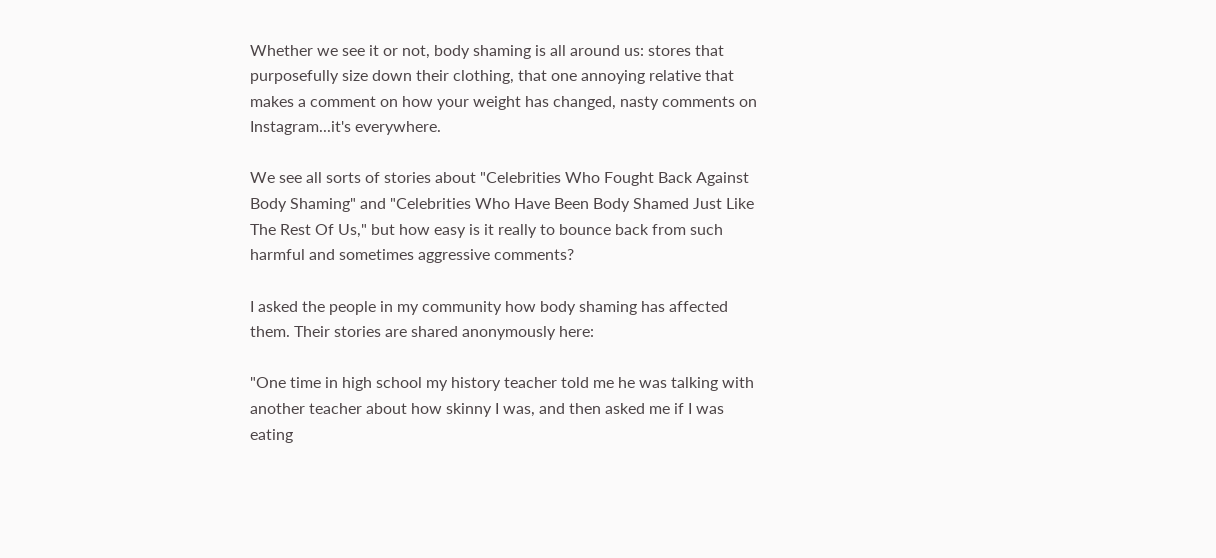Whether we see it or not, body shaming is all around us: stores that purposefully size down their clothing, that one annoying relative that makes a comment on how your weight has changed, nasty comments on Instagram...it's everywhere.

We see all sorts of stories about "Celebrities Who Fought Back Against Body Shaming" and "Celebrities Who Have Been Body Shamed Just Like The Rest Of Us," but how easy is it really to bounce back from such harmful and sometimes aggressive comments?

I asked the people in my community how body shaming has affected them. Their stories are shared anonymously here:

"One time in high school my history teacher told me he was talking with another teacher about how skinny I was, and then asked me if I was eating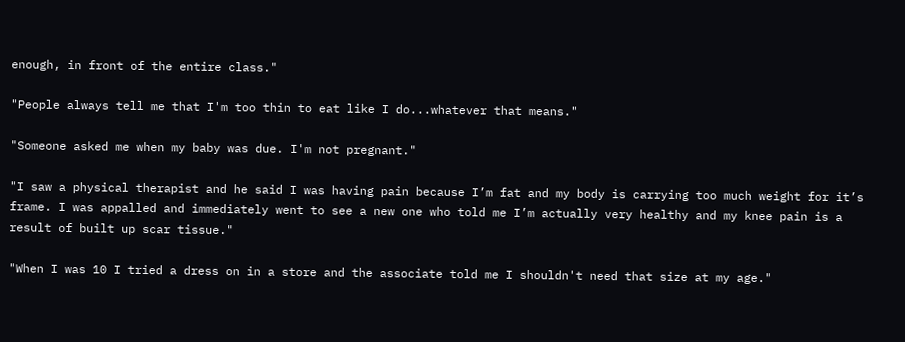enough, in front of the entire class."

"People always tell me that I'm too thin to eat like I do...whatever that means."

"Someone asked me when my baby was due. I'm not pregnant."

"I saw a physical therapist and he said I was having pain because I’m fat and my body is carrying too much weight for it’s frame. I was appalled and immediately went to see a new one who told me I’m actually very healthy and my knee pain is a result of built up scar tissue."

"When I was 10 I tried a dress on in a store and the associate told me I shouldn't need that size at my age."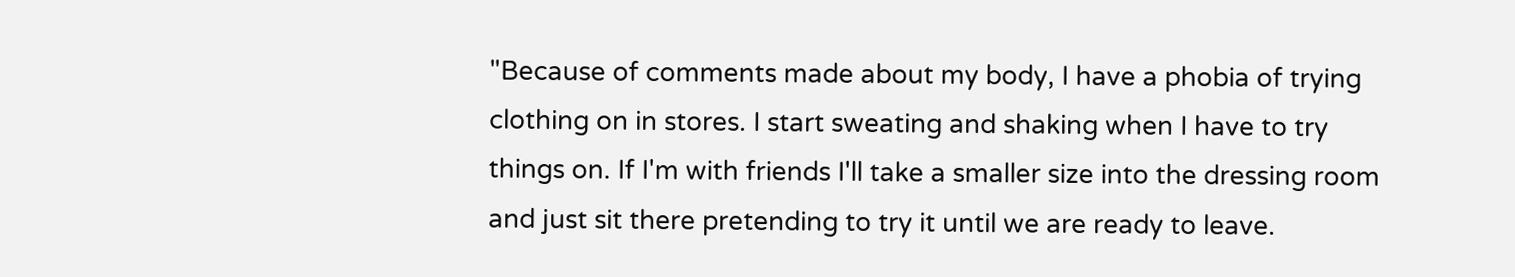"Because of comments made about my body, I have a phobia of trying clothing on in stores. I start sweating and shaking when I have to try things on. If I'm with friends I'll take a smaller size into the dressing room and just sit there pretending to try it until we are ready to leave.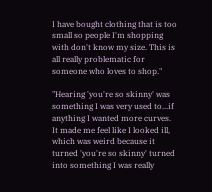I have bought clothing that is too small so people I'm shopping with don't know my size. This is all really problematic for someone who loves to shop."

"Hearing 'you're so skinny' was something I was very used to...if anything I wanted more curves. It made me feel like I looked ill, which was weird because it turned 'you're so skinny' turned into something I was really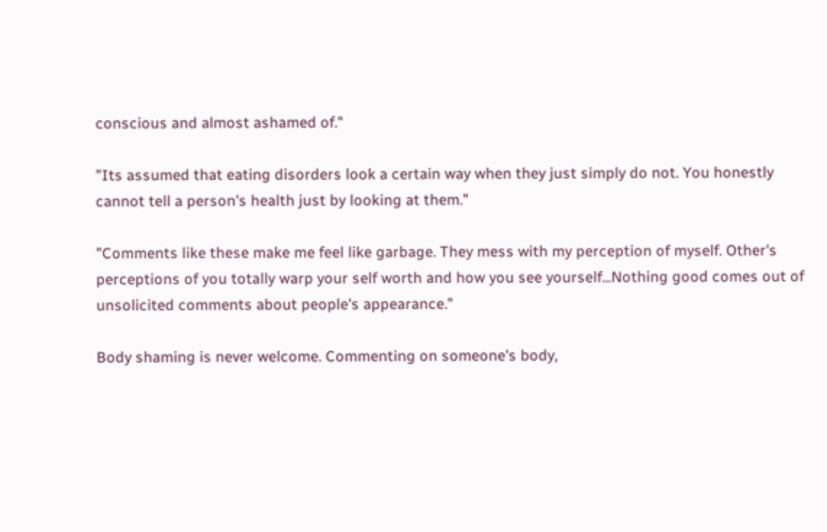conscious and almost ashamed of."

"Its assumed that eating disorders look a certain way when they just simply do not. You honestly cannot tell a person's health just by looking at them."

"Comments like these make me feel like garbage. They mess with my perception of myself. Other's perceptions of you totally warp your self worth and how you see yourself...Nothing good comes out of unsolicited comments about people's appearance."

Body shaming is never welcome. Commenting on someone's body,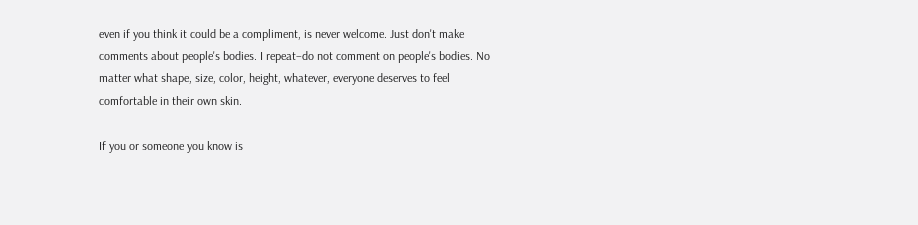even if you think it could be a compliment, is never welcome. Just don't make comments about people's bodies. I repeat–do not comment on people's bodies. No matter what shape, size, color, height, whatever, everyone deserves to feel comfortable in their own skin.

If you or someone you know is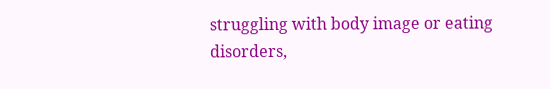struggling with body image or eating disorders,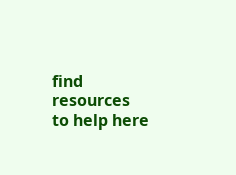find resources to help here